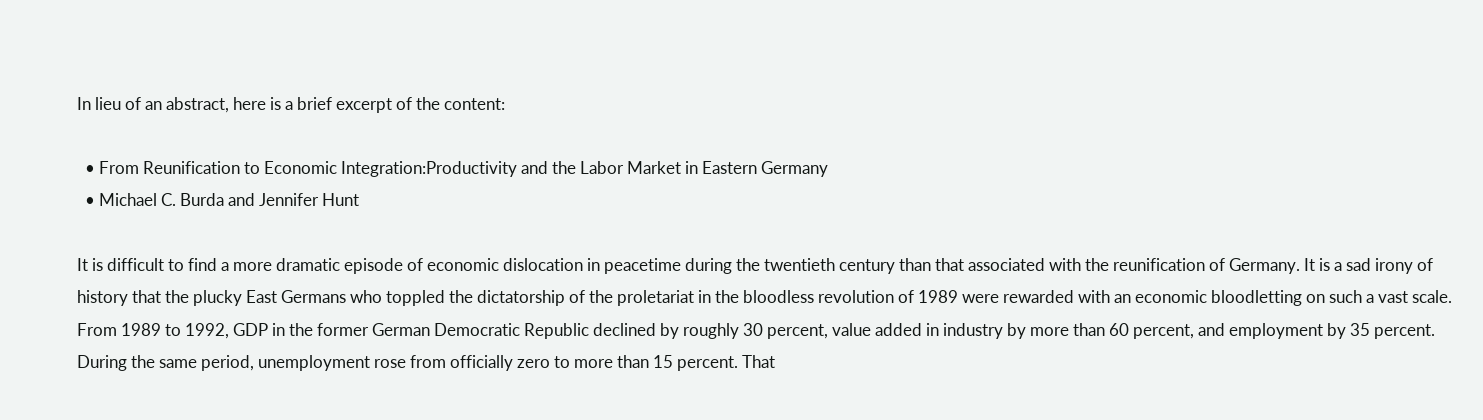In lieu of an abstract, here is a brief excerpt of the content:

  • From Reunification to Economic Integration:Productivity and the Labor Market in Eastern Germany
  • Michael C. Burda and Jennifer Hunt

It is difficult to find a more dramatic episode of economic dislocation in peacetime during the twentieth century than that associated with the reunification of Germany. It is a sad irony of history that the plucky East Germans who toppled the dictatorship of the proletariat in the bloodless revolution of 1989 were rewarded with an economic bloodletting on such a vast scale. From 1989 to 1992, GDP in the former German Democratic Republic declined by roughly 30 percent, value added in industry by more than 60 percent, and employment by 35 percent. During the same period, unemployment rose from officially zero to more than 15 percent. That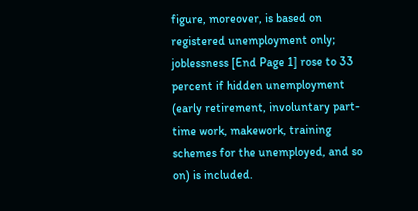figure, moreover, is based on registered unemployment only; joblessness [End Page 1] rose to 33 percent if hidden unemployment (early retirement, involuntary part-time work, makework, training schemes for the unemployed, and so on) is included.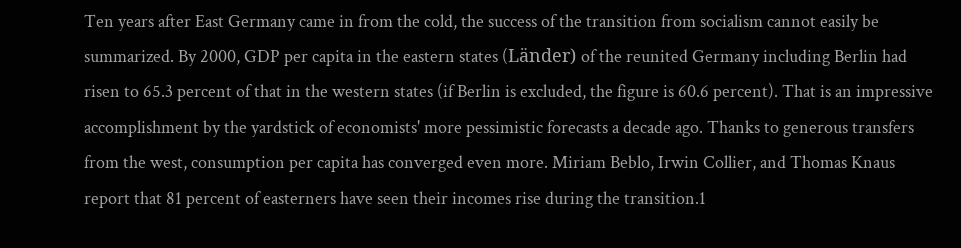Ten years after East Germany came in from the cold, the success of the transition from socialism cannot easily be summarized. By 2000, GDP per capita in the eastern states (Länder) of the reunited Germany including Berlin had risen to 65.3 percent of that in the western states (if Berlin is excluded, the figure is 60.6 percent). That is an impressive accomplishment by the yardstick of economists' more pessimistic forecasts a decade ago. Thanks to generous transfers from the west, consumption per capita has converged even more. Miriam Beblo, Irwin Collier, and Thomas Knaus report that 81 percent of easterners have seen their incomes rise during the transition.1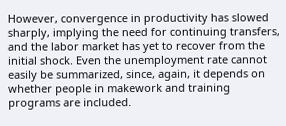However, convergence in productivity has slowed sharply, implying the need for continuing transfers, and the labor market has yet to recover from the initial shock. Even the unemployment rate cannot easily be summarized, since, again, it depends on whether people in makework and training programs are included.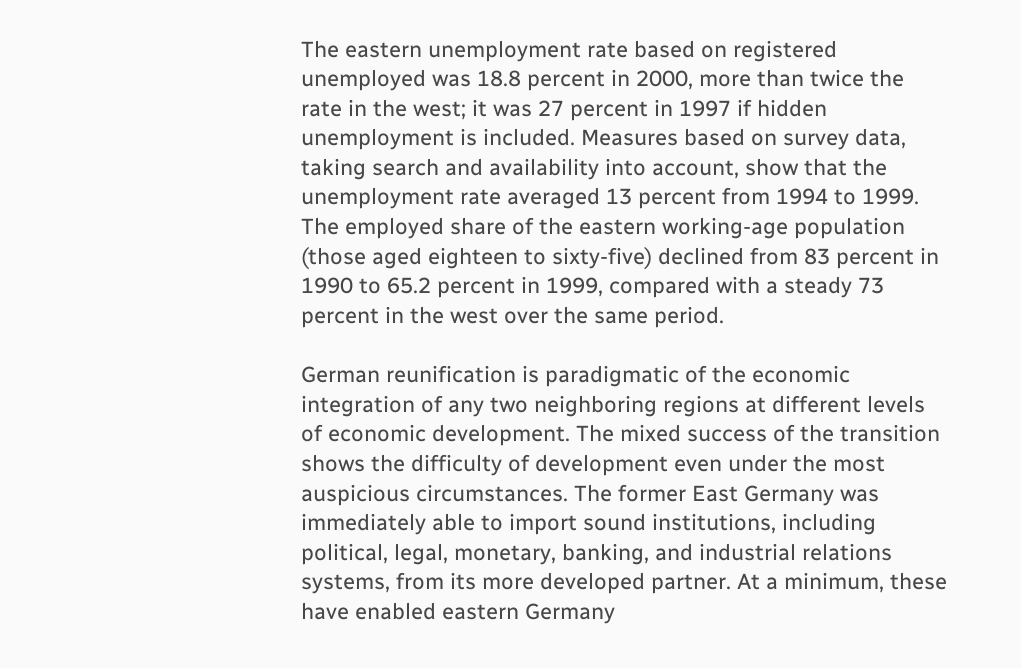The eastern unemployment rate based on registered unemployed was 18.8 percent in 2000, more than twice the rate in the west; it was 27 percent in 1997 if hidden unemployment is included. Measures based on survey data, taking search and availability into account, show that the unemployment rate averaged 13 percent from 1994 to 1999. The employed share of the eastern working-age population (those aged eighteen to sixty-five) declined from 83 percent in 1990 to 65.2 percent in 1999, compared with a steady 73 percent in the west over the same period.

German reunification is paradigmatic of the economic integration of any two neighboring regions at different levels of economic development. The mixed success of the transition shows the difficulty of development even under the most auspicious circumstances. The former East Germany was immediately able to import sound institutions, including political, legal, monetary, banking, and industrial relations systems, from its more developed partner. At a minimum, these have enabled eastern Germany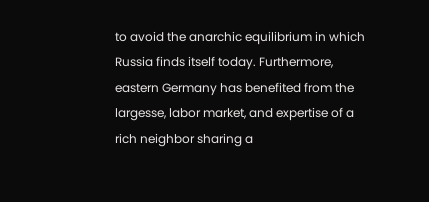to avoid the anarchic equilibrium in which Russia finds itself today. Furthermore, eastern Germany has benefited from the largesse, labor market, and expertise of a rich neighbor sharing a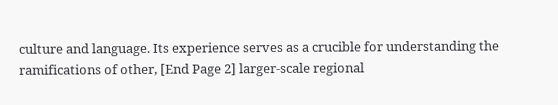culture and language. Its experience serves as a crucible for understanding the ramifications of other, [End Page 2] larger-scale regional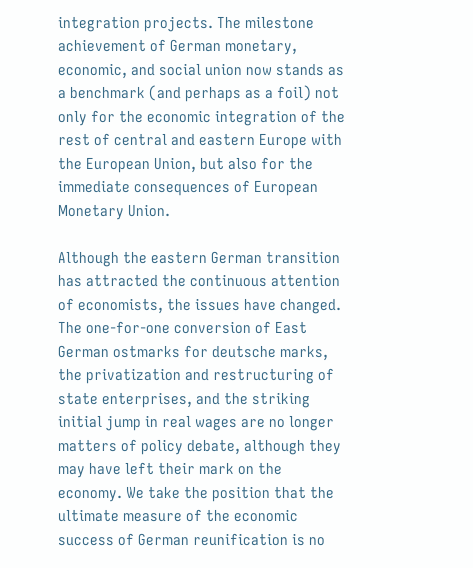integration projects. The milestone achievement of German monetary, economic, and social union now stands as a benchmark (and perhaps as a foil) not only for the economic integration of the rest of central and eastern Europe with the European Union, but also for the immediate consequences of European Monetary Union.

Although the eastern German transition has attracted the continuous attention of economists, the issues have changed. The one-for-one conversion of East German ostmarks for deutsche marks, the privatization and restructuring of state enterprises, and the striking initial jump in real wages are no longer matters of policy debate, although they may have left their mark on the economy. We take the position that the ultimate measure of the economic success of German reunification is no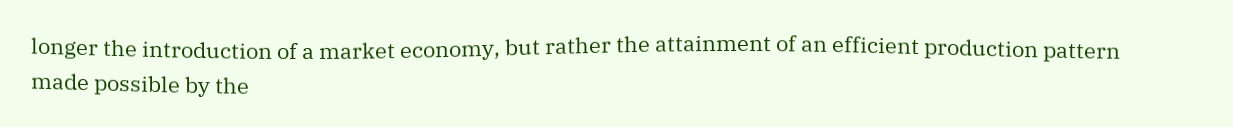longer the introduction of a market economy, but rather the attainment of an efficient production pattern made possible by the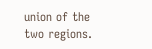union of the two regions.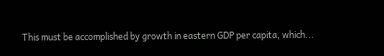This must be accomplished by growth in eastern GDP per capita, which...